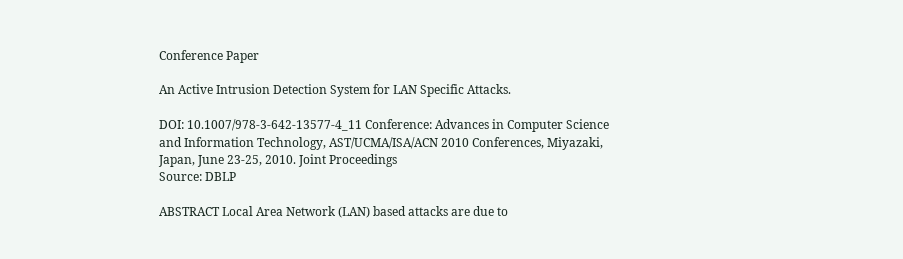Conference Paper

An Active Intrusion Detection System for LAN Specific Attacks.

DOI: 10.1007/978-3-642-13577-4_11 Conference: Advances in Computer Science and Information Technology, AST/UCMA/ISA/ACN 2010 Conferences, Miyazaki, Japan, June 23-25, 2010. Joint Proceedings
Source: DBLP

ABSTRACT Local Area Network (LAN) based attacks are due to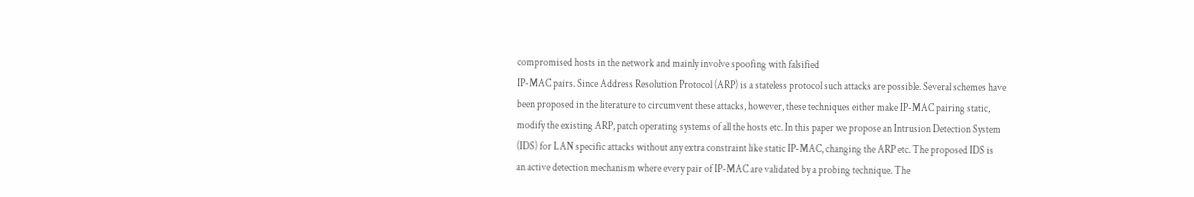compromised hosts in the network and mainly involve spoofing with falsified
IP-MAC pairs. Since Address Resolution Protocol (ARP) is a stateless protocol such attacks are possible. Several schemes have
been proposed in the literature to circumvent these attacks, however, these techniques either make IP-MAC pairing static,
modify the existing ARP, patch operating systems of all the hosts etc. In this paper we propose an Intrusion Detection System
(IDS) for LAN specific attacks without any extra constraint like static IP-MAC, changing the ARP etc. The proposed IDS is
an active detection mechanism where every pair of IP-MAC are validated by a probing technique. The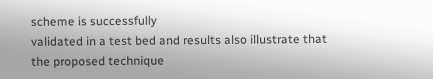scheme is successfully
validated in a test bed and results also illustrate that the proposed technique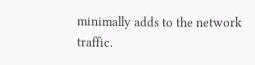minimally adds to the network traffic.